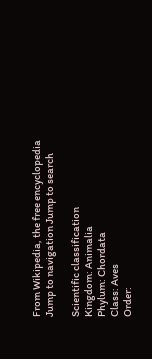From Wikipedia, the free encyclopedia
Jump to navigation Jump to search

Scientific classification
Kingdom: Animalia
Phylum: Chordata
Class: Aves
Order: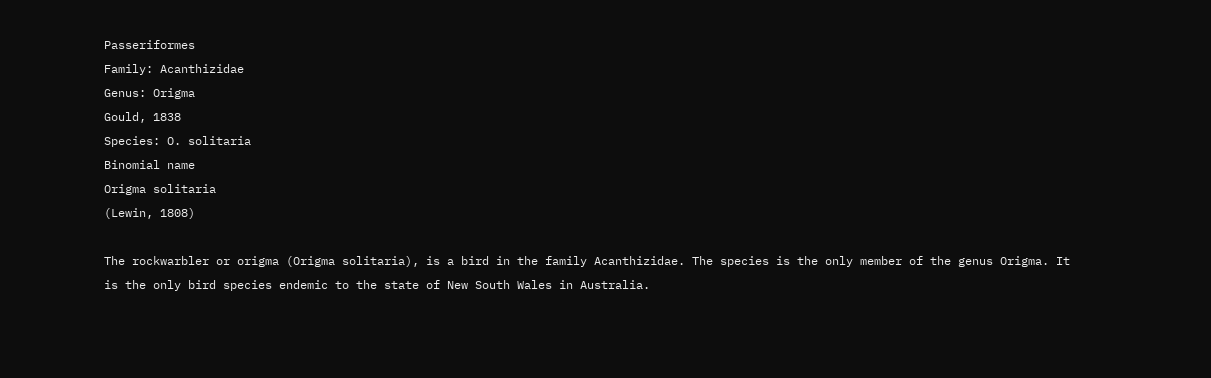Passeriformes
Family: Acanthizidae
Genus: Origma
Gould, 1838
Species: O. solitaria
Binomial name
Origma solitaria
(Lewin, 1808)

The rockwarbler or origma (Origma solitaria), is a bird in the family Acanthizidae. The species is the only member of the genus Origma. It is the only bird species endemic to the state of New South Wales in Australia.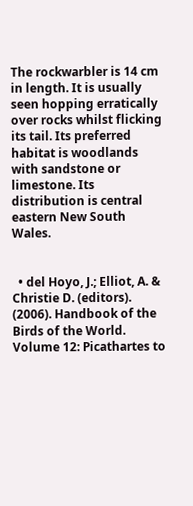The rockwarbler is 14 cm in length. It is usually seen hopping erratically over rocks whilst flicking its tail. Its preferred habitat is woodlands with sandstone or limestone. Its distribution is central eastern New South Wales.


  • del Hoyo, J.; Elliot, A. & Christie D. (editors). (2006). Handbook of the Birds of the World. Volume 12: Picathartes to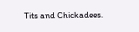Tits and Chickadees.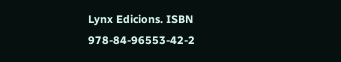Lynx Edicions. ISBN 978-84-96553-42-2